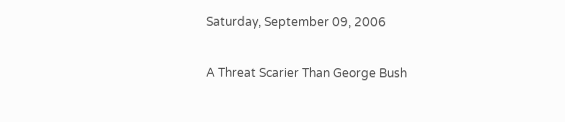Saturday, September 09, 2006

A Threat Scarier Than George Bush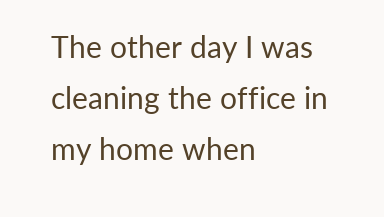The other day I was cleaning the office in my home when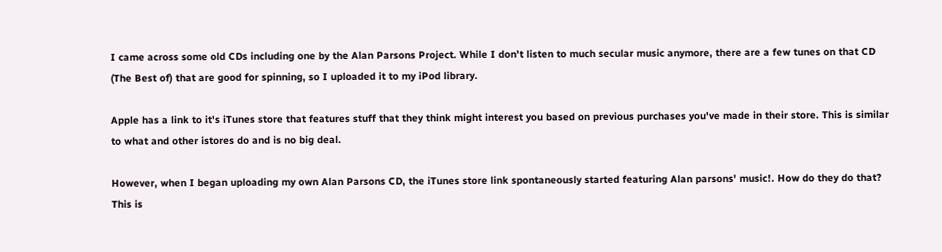I came across some old CDs including one by the Alan Parsons Project. While I don't listen to much secular music anymore, there are a few tunes on that CD (The Best of) that are good for spinning, so I uploaded it to my iPod library.

Apple has a link to it's iTunes store that features stuff that they think might interest you based on previous purchases you've made in their store. This is similar to what and other istores do and is no big deal.

However, when I began uploading my own Alan Parsons CD, the iTunes store link spontaneously started featuring Alan parsons' music!. How do they do that? This is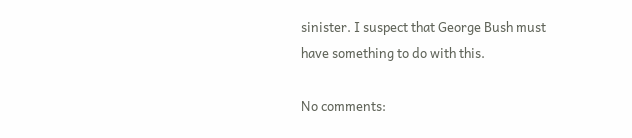sinister. I suspect that George Bush must have something to do with this.

No comments: